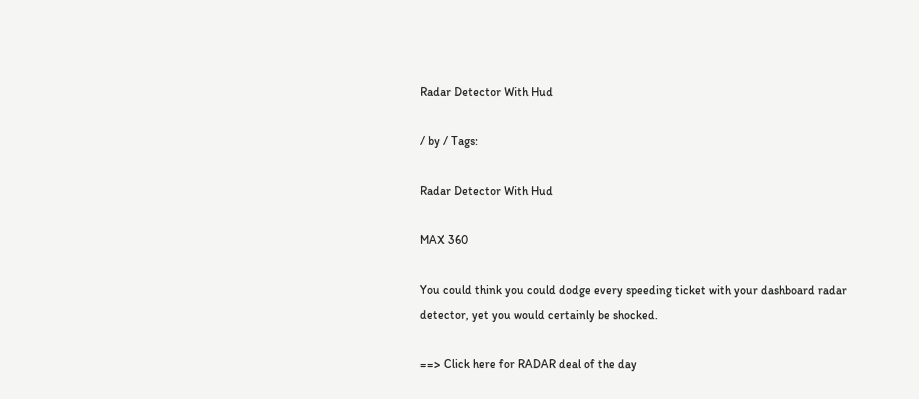Radar Detector With Hud

/ by / Tags:

Radar Detector With Hud

MAX 360

You could think you could dodge every speeding ticket with your dashboard radar detector, yet you would certainly be shocked.

==> Click here for RADAR deal of the day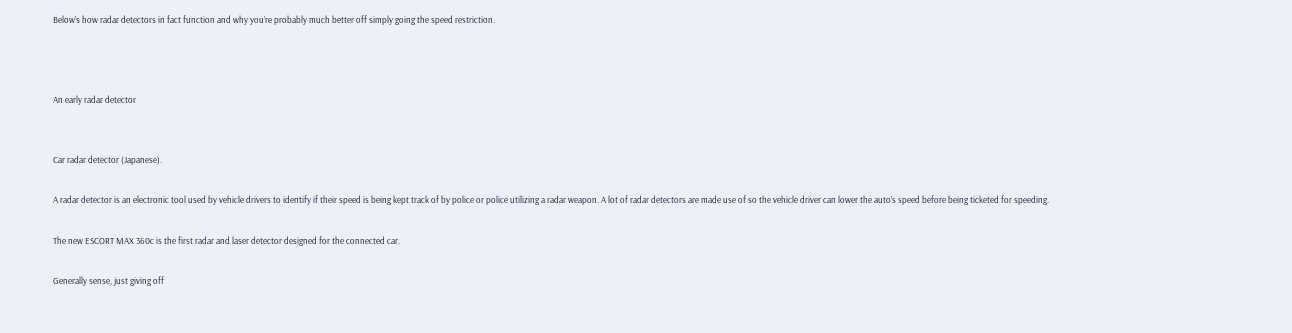Below’s how radar detectors in fact function and why you’re probably much better off simply going the speed restriction.



An early radar detector


Car radar detector (Japanese).

A radar detector is an electronic tool used by vehicle drivers to identify if their speed is being kept track of by police or police utilizing a radar weapon. A lot of radar detectors are made use of so the vehicle driver can lower the auto’s speed before being ticketed for speeding.

The new ESCORT MAX 360c is the first radar and laser detector designed for the connected car.

Generally sense, just giving off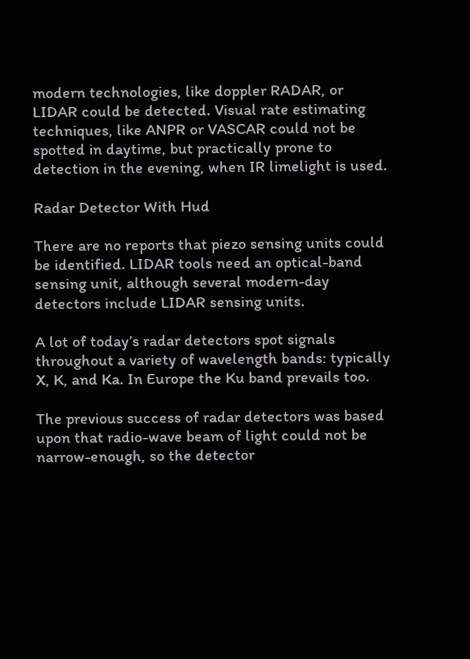modern technologies, like doppler RADAR, or LIDAR could be detected. Visual rate estimating techniques, like ANPR or VASCAR could not be spotted in daytime, but practically prone to detection in the evening, when IR limelight is used.

Radar Detector With Hud

There are no reports that piezo sensing units could be identified. LIDAR tools need an optical-band sensing unit, although several modern-day detectors include LIDAR sensing units.

A lot of today’s radar detectors spot signals throughout a variety of wavelength bands: typically X, K, and Ka. In Europe the Ku band prevails too.

The previous success of radar detectors was based upon that radio-wave beam of light could not be narrow-enough, so the detector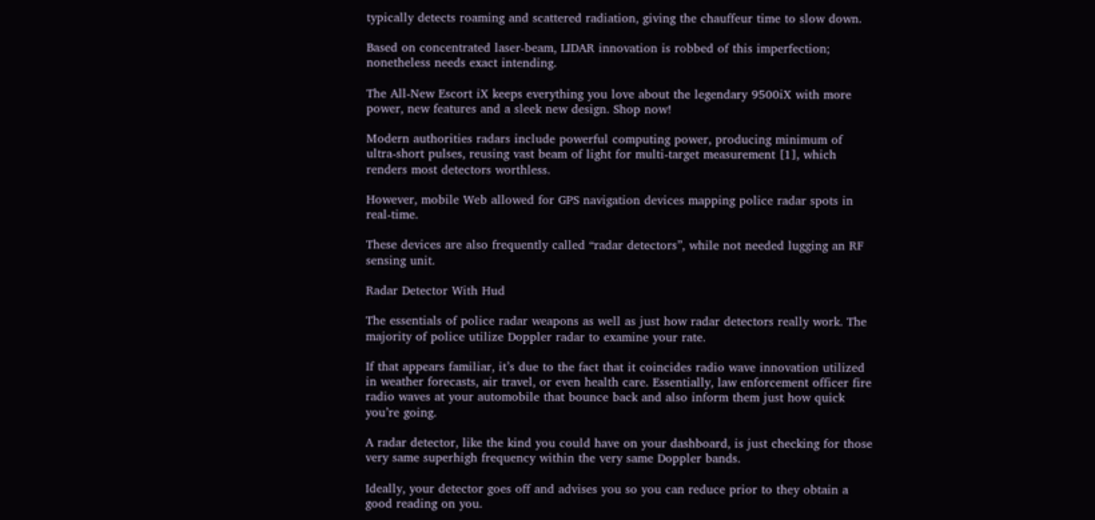typically detects roaming and scattered radiation, giving the chauffeur time to slow down.

Based on concentrated laser-beam, LIDAR innovation is robbed of this imperfection; nonetheless needs exact intending.

The All-New Escort iX keeps everything you love about the legendary 9500iX with more power, new features and a sleek new design. Shop now!

Modern authorities radars include powerful computing power, producing minimum of ultra-short pulses, reusing vast beam of light for multi-target measurement [1], which renders most detectors worthless.

However, mobile Web allowed for GPS navigation devices mapping police radar spots in real-time.

These devices are also frequently called “radar detectors”, while not needed lugging an RF sensing unit.

Radar Detector With Hud

The essentials of police radar weapons as well as just how radar detectors really work. The majority of police utilize Doppler radar to examine your rate.

If that appears familiar, it’s due to the fact that it coincides radio wave innovation utilized in weather forecasts, air travel, or even health care. Essentially, law enforcement officer fire radio waves at your automobile that bounce back and also inform them just how quick you’re going.

A radar detector, like the kind you could have on your dashboard, is just checking for those very same superhigh frequency within the very same Doppler bands.

Ideally, your detector goes off and advises you so you can reduce prior to they obtain a good reading on you.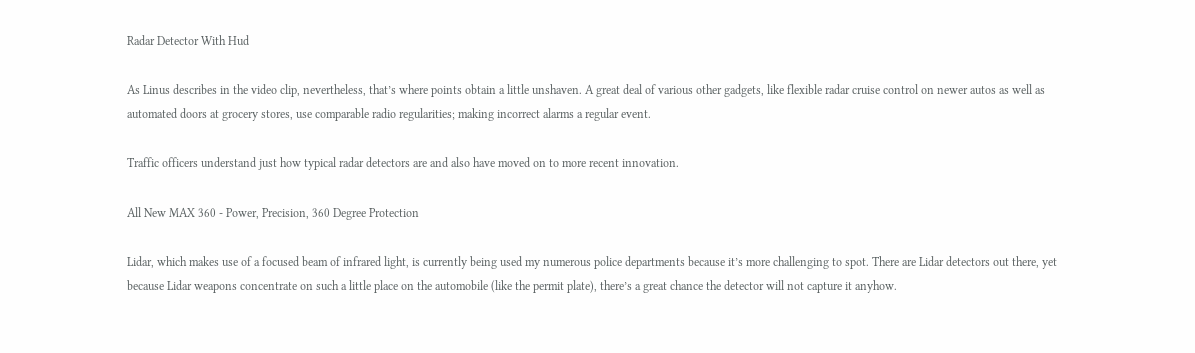Radar Detector With Hud

As Linus describes in the video clip, nevertheless, that’s where points obtain a little unshaven. A great deal of various other gadgets, like flexible radar cruise control on newer autos as well as automated doors at grocery stores, use comparable radio regularities; making incorrect alarms a regular event.

Traffic officers understand just how typical radar detectors are and also have moved on to more recent innovation.

All New MAX 360 - Power, Precision, 360 Degree Protection

Lidar, which makes use of a focused beam of infrared light, is currently being used my numerous police departments because it’s more challenging to spot. There are Lidar detectors out there, yet because Lidar weapons concentrate on such a little place on the automobile (like the permit plate), there’s a great chance the detector will not capture it anyhow.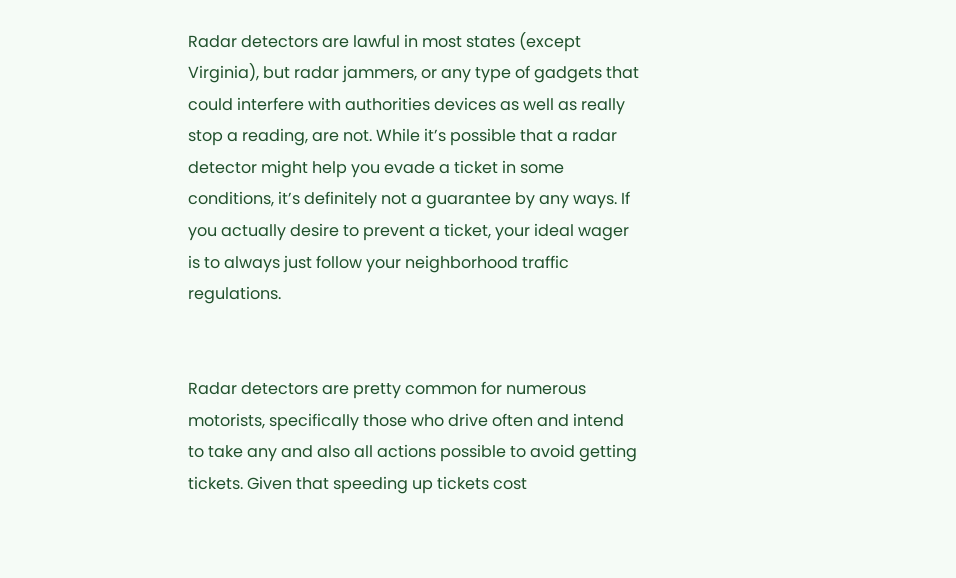Radar detectors are lawful in most states (except Virginia), but radar jammers, or any type of gadgets that could interfere with authorities devices as well as really stop a reading, are not. While it’s possible that a radar detector might help you evade a ticket in some conditions, it’s definitely not a guarantee by any ways. If you actually desire to prevent a ticket, your ideal wager is to always just follow your neighborhood traffic regulations.


Radar detectors are pretty common for numerous motorists, specifically those who drive often and intend to take any and also all actions possible to avoid getting tickets. Given that speeding up tickets cost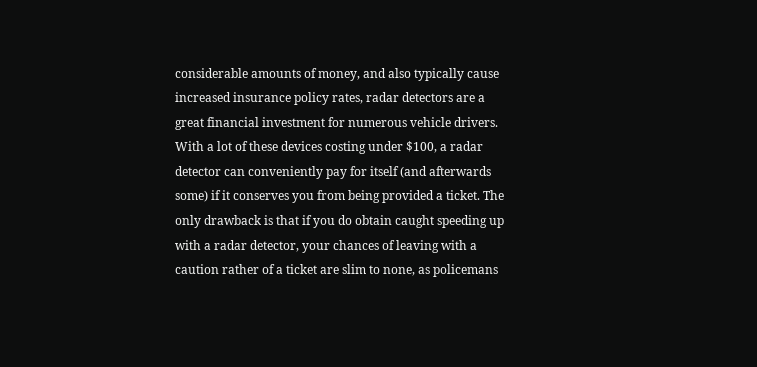considerable amounts of money, and also typically cause increased insurance policy rates, radar detectors are a great financial investment for numerous vehicle drivers. With a lot of these devices costing under $100, a radar detector can conveniently pay for itself (and afterwards some) if it conserves you from being provided a ticket. The only drawback is that if you do obtain caught speeding up with a radar detector, your chances of leaving with a caution rather of a ticket are slim to none, as policemans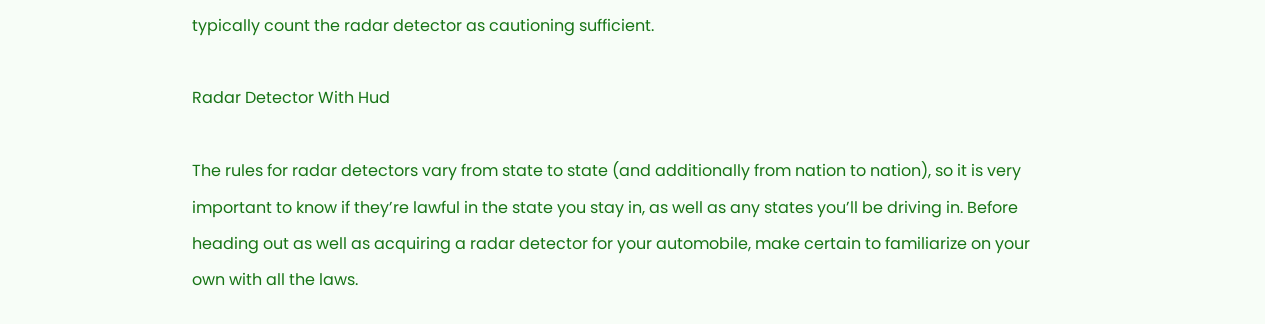typically count the radar detector as cautioning sufficient.

Radar Detector With Hud

The rules for radar detectors vary from state to state (and additionally from nation to nation), so it is very important to know if they’re lawful in the state you stay in, as well as any states you’ll be driving in. Before heading out as well as acquiring a radar detector for your automobile, make certain to familiarize on your own with all the laws.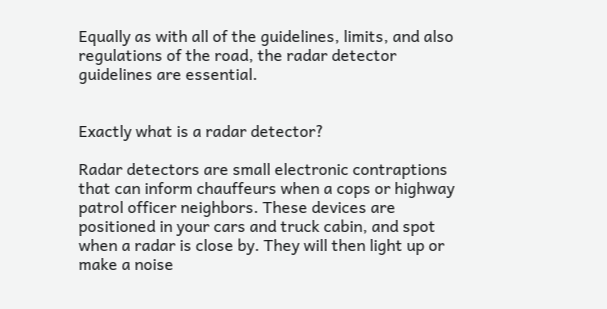Equally as with all of the guidelines, limits, and also regulations of the road, the radar detector guidelines are essential.


Exactly what is a radar detector?

Radar detectors are small electronic contraptions that can inform chauffeurs when a cops or highway patrol officer neighbors. These devices are positioned in your cars and truck cabin, and spot when a radar is close by. They will then light up or make a noise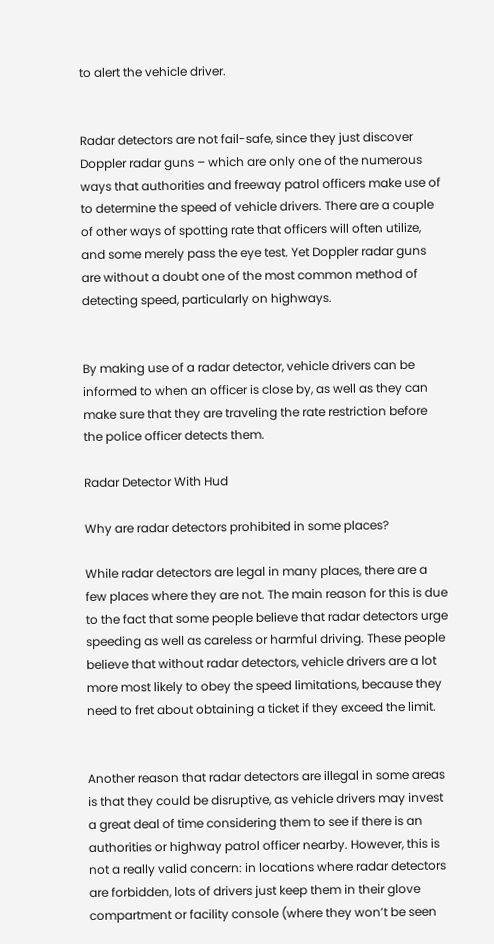to alert the vehicle driver.


Radar detectors are not fail-safe, since they just discover Doppler radar guns – which are only one of the numerous ways that authorities and freeway patrol officers make use of to determine the speed of vehicle drivers. There are a couple of other ways of spotting rate that officers will often utilize, and some merely pass the eye test. Yet Doppler radar guns are without a doubt one of the most common method of detecting speed, particularly on highways.


By making use of a radar detector, vehicle drivers can be informed to when an officer is close by, as well as they can make sure that they are traveling the rate restriction before the police officer detects them.

Radar Detector With Hud

Why are radar detectors prohibited in some places?

While radar detectors are legal in many places, there are a few places where they are not. The main reason for this is due to the fact that some people believe that radar detectors urge speeding as well as careless or harmful driving. These people believe that without radar detectors, vehicle drivers are a lot more most likely to obey the speed limitations, because they need to fret about obtaining a ticket if they exceed the limit.


Another reason that radar detectors are illegal in some areas is that they could be disruptive, as vehicle drivers may invest a great deal of time considering them to see if there is an authorities or highway patrol officer nearby. However, this is not a really valid concern: in locations where radar detectors are forbidden, lots of drivers just keep them in their glove compartment or facility console (where they won’t be seen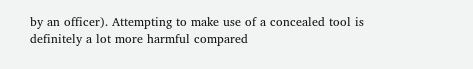by an officer). Attempting to make use of a concealed tool is definitely a lot more harmful compared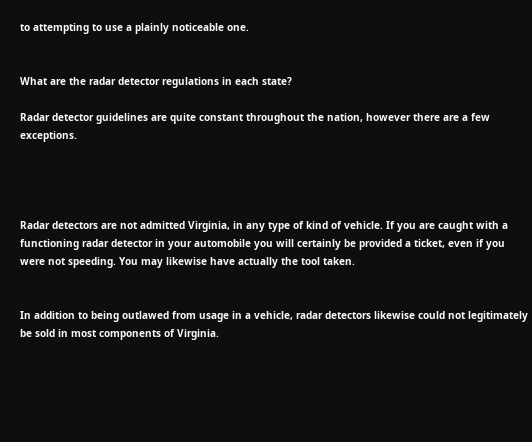to attempting to use a plainly noticeable one.


What are the radar detector regulations in each state?

Radar detector guidelines are quite constant throughout the nation, however there are a few exceptions.




Radar detectors are not admitted Virginia, in any type of kind of vehicle. If you are caught with a functioning radar detector in your automobile you will certainly be provided a ticket, even if you were not speeding. You may likewise have actually the tool taken.


In addition to being outlawed from usage in a vehicle, radar detectors likewise could not legitimately be sold in most components of Virginia.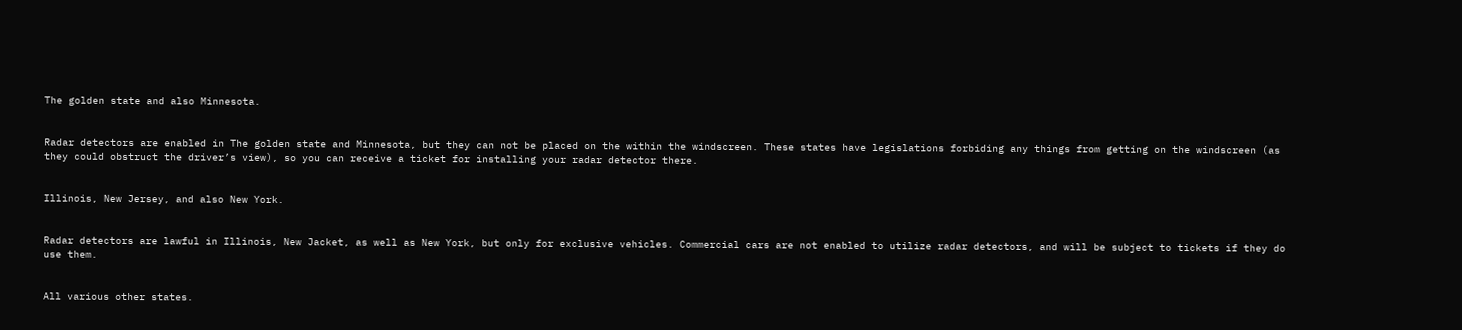The golden state and also Minnesota.


Radar detectors are enabled in The golden state and Minnesota, but they can not be placed on the within the windscreen. These states have legislations forbiding any things from getting on the windscreen (as they could obstruct the driver’s view), so you can receive a ticket for installing your radar detector there.


Illinois, New Jersey, and also New York.


Radar detectors are lawful in Illinois, New Jacket, as well as New York, but only for exclusive vehicles. Commercial cars are not enabled to utilize radar detectors, and will be subject to tickets if they do use them.


All various other states.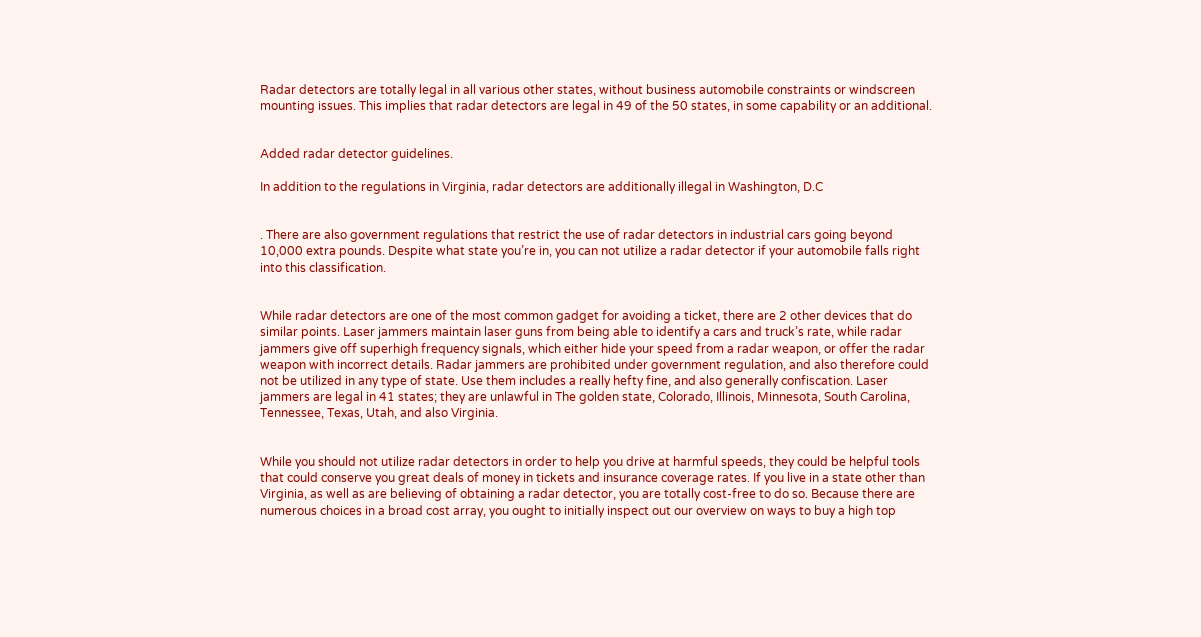Radar detectors are totally legal in all various other states, without business automobile constraints or windscreen mounting issues. This implies that radar detectors are legal in 49 of the 50 states, in some capability or an additional.


Added radar detector guidelines.

In addition to the regulations in Virginia, radar detectors are additionally illegal in Washington, D.C


. There are also government regulations that restrict the use of radar detectors in industrial cars going beyond 10,000 extra pounds. Despite what state you’re in, you can not utilize a radar detector if your automobile falls right into this classification.


While radar detectors are one of the most common gadget for avoiding a ticket, there are 2 other devices that do similar points. Laser jammers maintain laser guns from being able to identify a cars and truck’s rate, while radar jammers give off superhigh frequency signals, which either hide your speed from a radar weapon, or offer the radar weapon with incorrect details. Radar jammers are prohibited under government regulation, and also therefore could not be utilized in any type of state. Use them includes a really hefty fine, and also generally confiscation. Laser jammers are legal in 41 states; they are unlawful in The golden state, Colorado, Illinois, Minnesota, South Carolina, Tennessee, Texas, Utah, and also Virginia.


While you should not utilize radar detectors in order to help you drive at harmful speeds, they could be helpful tools that could conserve you great deals of money in tickets and insurance coverage rates. If you live in a state other than Virginia, as well as are believing of obtaining a radar detector, you are totally cost-free to do so. Because there are numerous choices in a broad cost array, you ought to initially inspect out our overview on ways to buy a high top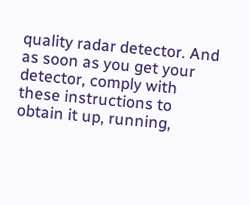quality radar detector. And as soon as you get your detector, comply with these instructions to obtain it up, running,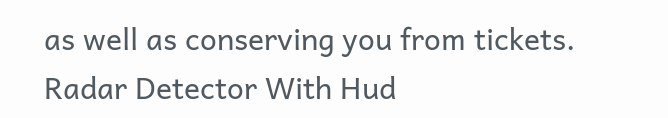as well as conserving you from tickets. Radar Detector With Hud